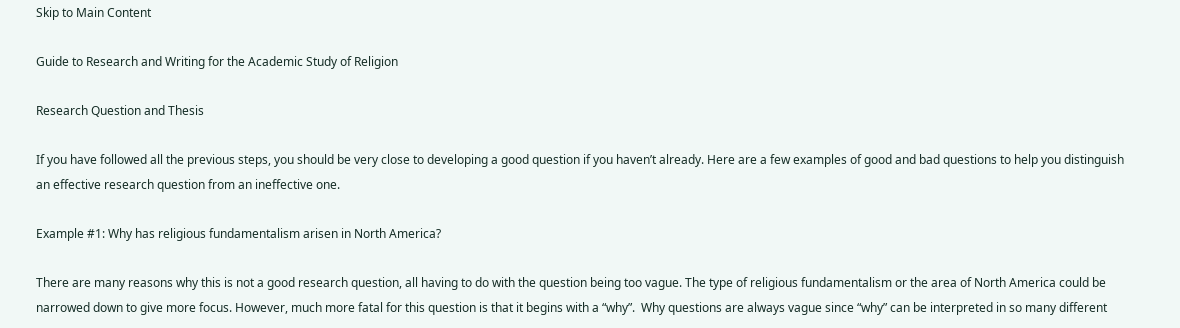Skip to Main Content

Guide to Research and Writing for the Academic Study of Religion

Research Question and Thesis

If you have followed all the previous steps, you should be very close to developing a good question if you haven’t already. Here are a few examples of good and bad questions to help you distinguish an effective research question from an ineffective one.

Example #1: Why has religious fundamentalism arisen in North America?

There are many reasons why this is not a good research question, all having to do with the question being too vague. The type of religious fundamentalism or the area of North America could be narrowed down to give more focus. However, much more fatal for this question is that it begins with a “why”.  Why questions are always vague since “why” can be interpreted in so many different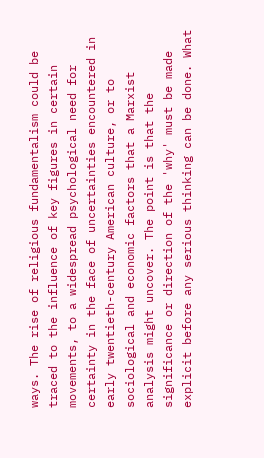ways. The rise of religious fundamentalism could be traced to the influence of key figures in certain movements, to a widespread psychological need for certainty in the face of uncertainties encountered in early twentieth-century American culture, or to sociological and economic factors that a Marxist analysis might uncover. The point is that the significance or direction of the 'why' must be made explicit before any serious thinking can be done. What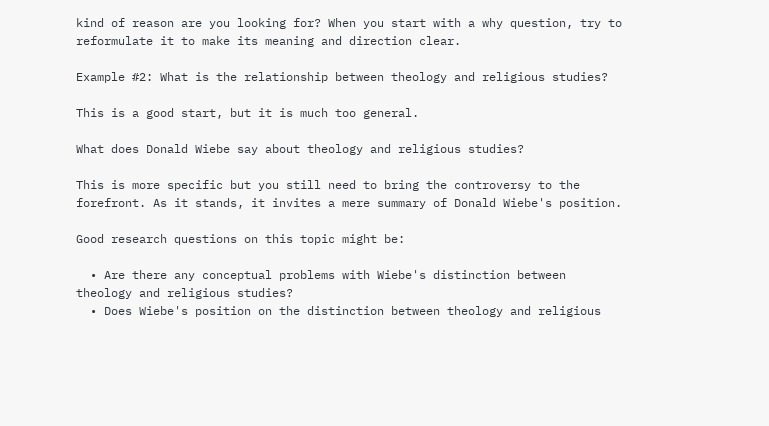kind of reason are you looking for? When you start with a why question, try to reformulate it to make its meaning and direction clear.

Example #2: What is the relationship between theology and religious studies?

This is a good start, but it is much too general.

What does Donald Wiebe say about theology and religious studies?

This is more specific but you still need to bring the controversy to the forefront. As it stands, it invites a mere summary of Donald Wiebe's position.

Good research questions on this topic might be:

  • Are there any conceptual problems with Wiebe's distinction between theology and religious studies?
  • Does Wiebe's position on the distinction between theology and religious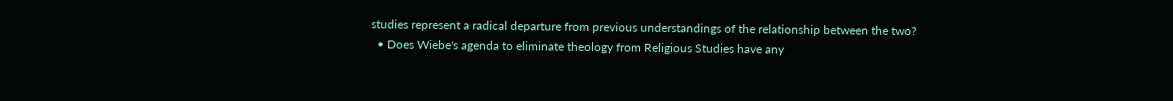studies represent a radical departure from previous understandings of the relationship between the two?
  • Does Wiebe's agenda to eliminate theology from Religious Studies have any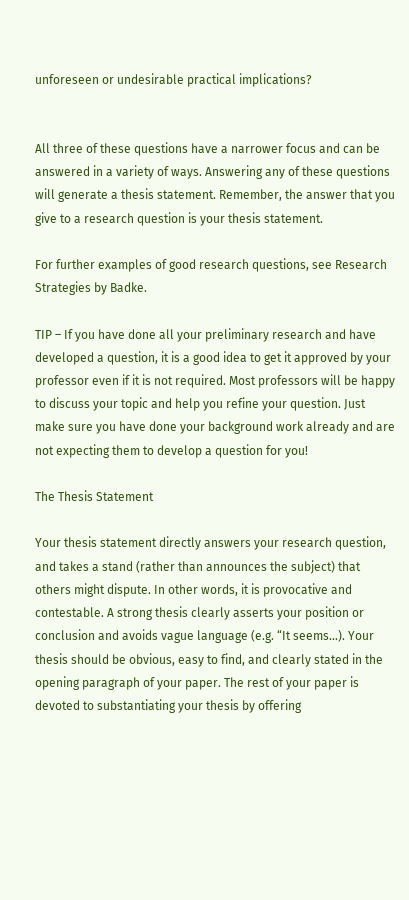unforeseen or undesirable practical implications?


All three of these questions have a narrower focus and can be answered in a variety of ways. Answering any of these questions will generate a thesis statement. Remember, the answer that you give to a research question is your thesis statement.

For further examples of good research questions, see Research Strategies by Badke.

TIP – If you have done all your preliminary research and have developed a question, it is a good idea to get it approved by your professor even if it is not required. Most professors will be happy to discuss your topic and help you refine your question. Just make sure you have done your background work already and are not expecting them to develop a question for you!

The Thesis Statement

Your thesis statement directly answers your research question, and takes a stand (rather than announces the subject) that others might dispute. In other words, it is provocative and contestable. A strong thesis clearly asserts your position or conclusion and avoids vague language (e.g. “It seems…). Your thesis should be obvious, easy to find, and clearly stated in the opening paragraph of your paper. The rest of your paper is devoted to substantiating your thesis by offering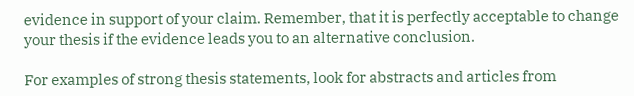evidence in support of your claim. Remember, that it is perfectly acceptable to change your thesis if the evidence leads you to an alternative conclusion.

For examples of strong thesis statements, look for abstracts and articles from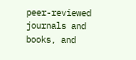peer-reviewed journals and books, and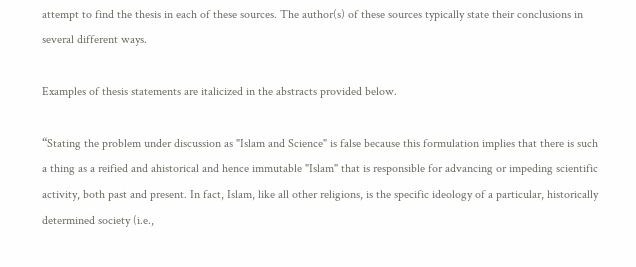attempt to find the thesis in each of these sources. The author(s) of these sources typically state their conclusions in several different ways.

Examples of thesis statements are italicized in the abstracts provided below.

“Stating the problem under discussion as "Islam and Science" is false because this formulation implies that there is such a thing as a reified and ahistorical and hence immutable "Islam" that is responsible for advancing or impeding scientific activity, both past and present. In fact, Islam, like all other religions, is the specific ideology of a particular, historically determined society (i.e.,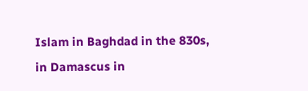Islam in Baghdad in the 830s, in Damascus in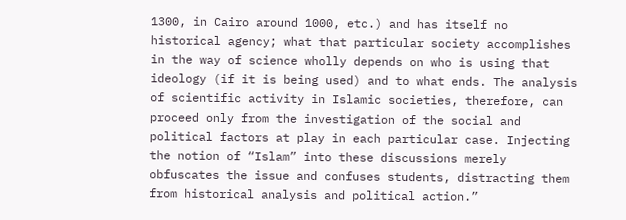1300, in Cairo around 1000, etc.) and has itself no historical agency; what that particular society accomplishes in the way of science wholly depends on who is using that ideology (if it is being used) and to what ends. The analysis of scientific activity in Islamic societies, therefore, can proceed only from the investigation of the social and political factors at play in each particular case. Injecting the notion of “Islam” into these discussions merely obfuscates the issue and confuses students, distracting them from historical analysis and political action.”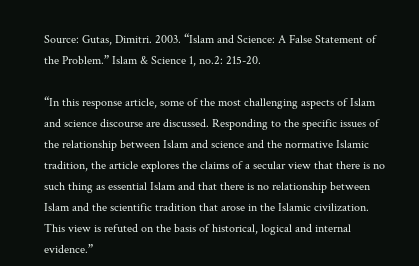Source: Gutas, Dimitri. 2003. “Islam and Science: A False Statement of the Problem.” Islam & Science 1, no.2: 215-20.

“In this response article, some of the most challenging aspects of Islam and science discourse are discussed. Responding to the specific issues of the relationship between Islam and science and the normative Islamic tradition, the article explores the claims of a secular view that there is no such thing as essential Islam and that there is no relationship between Islam and the scientific tradition that arose in the Islamic civilization. This view is refuted on the basis of historical, logical and internal evidence.”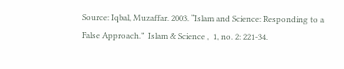Source: Iqbal, Muzaffar. 2003. “Islam and Science: Responding to a False Approach.”  Islam & Science ,  1, no. 2: 221-34.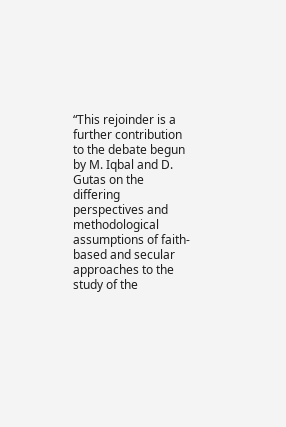“This rejoinder is a further contribution to the debate begun by M. Iqbal and D. Gutas on the differing perspectives and methodological assumptions of faith-based and secular approaches to the study of the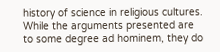history of science in religious cultures. While the arguments presented are to some degree ad hominem, they do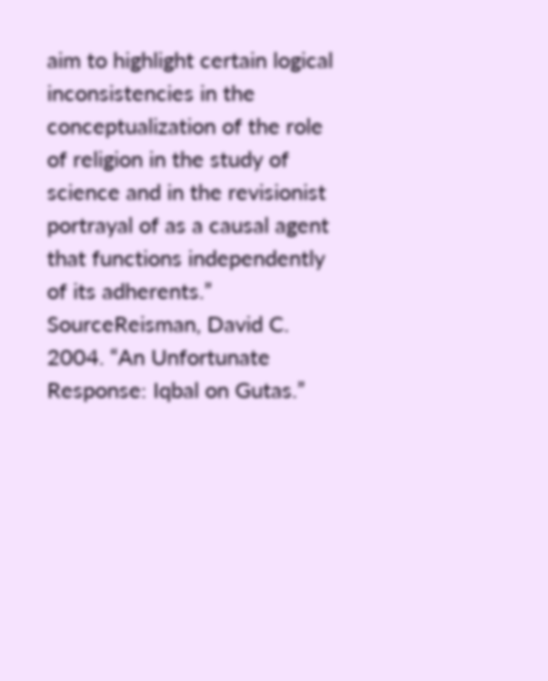aim to highlight certain logical inconsistencies in the conceptualization of the role of religion in the study of science and in the revisionist portrayal of as a causal agent that functions independently of its adherents.”
SourceReisman, David C.  2004. “An Unfortunate Response: Iqbal on Gutas.”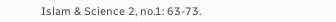Islam & Science 2, no.1: 63-73.